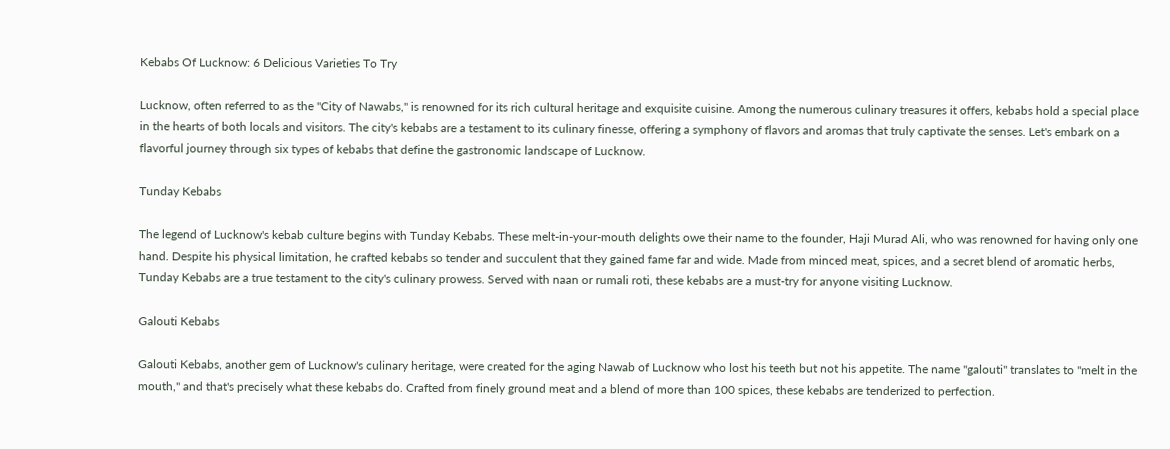Kebabs Of Lucknow: 6 Delicious Varieties To Try

Lucknow, often referred to as the "City of Nawabs," is renowned for its rich cultural heritage and exquisite cuisine. Among the numerous culinary treasures it offers, kebabs hold a special place in the hearts of both locals and visitors. The city's kebabs are a testament to its culinary finesse, offering a symphony of flavors and aromas that truly captivate the senses. Let's embark on a flavorful journey through six types of kebabs that define the gastronomic landscape of Lucknow.

Tunday Kebabs

The legend of Lucknow's kebab culture begins with Tunday Kebabs. These melt-in-your-mouth delights owe their name to the founder, Haji Murad Ali, who was renowned for having only one hand. Despite his physical limitation, he crafted kebabs so tender and succulent that they gained fame far and wide. Made from minced meat, spices, and a secret blend of aromatic herbs, Tunday Kebabs are a true testament to the city's culinary prowess. Served with naan or rumali roti, these kebabs are a must-try for anyone visiting Lucknow.

Galouti Kebabs

Galouti Kebabs, another gem of Lucknow's culinary heritage, were created for the aging Nawab of Lucknow who lost his teeth but not his appetite. The name "galouti" translates to "melt in the mouth," and that's precisely what these kebabs do. Crafted from finely ground meat and a blend of more than 100 spices, these kebabs are tenderized to perfection.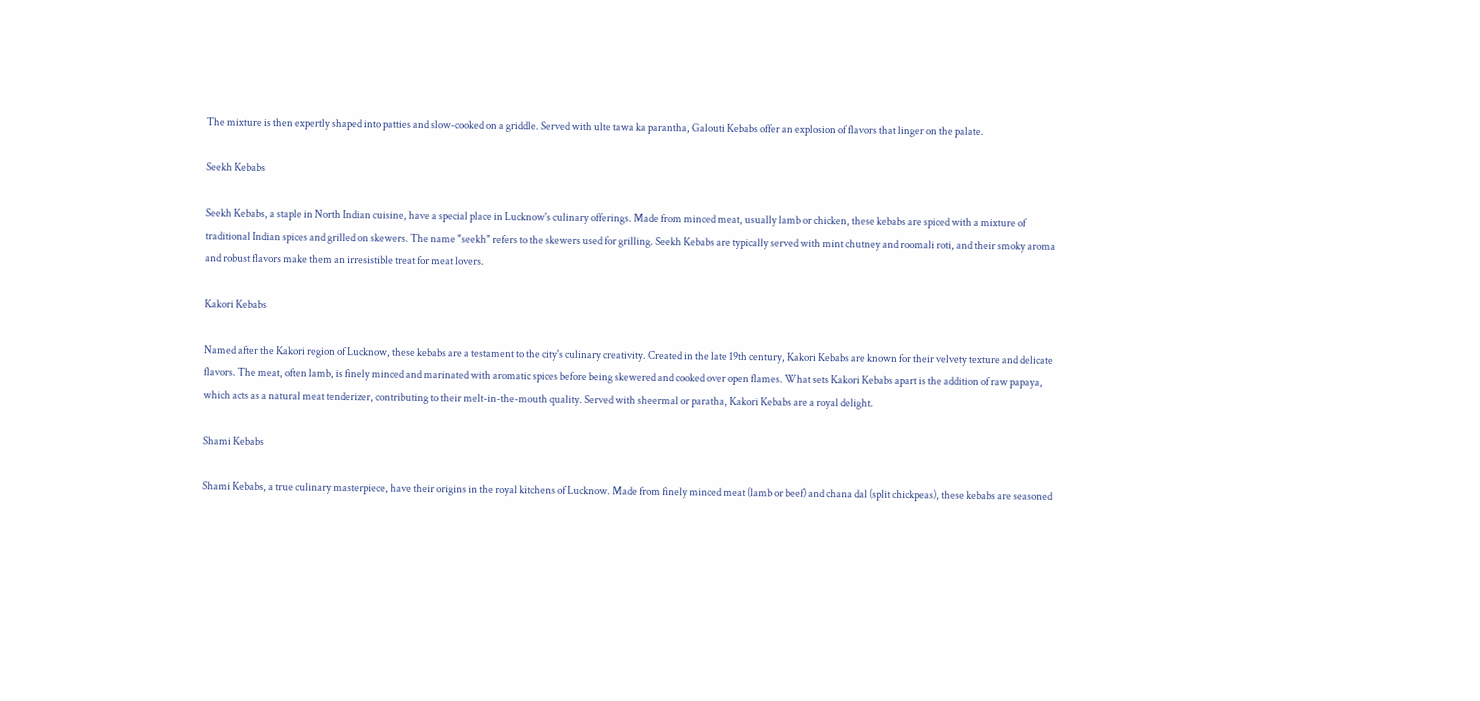The mixture is then expertly shaped into patties and slow-cooked on a griddle. Served with ulte tawa ka parantha, Galouti Kebabs offer an explosion of flavors that linger on the palate.

Seekh Kebabs

Seekh Kebabs, a staple in North Indian cuisine, have a special place in Lucknow's culinary offerings. Made from minced meat, usually lamb or chicken, these kebabs are spiced with a mixture of traditional Indian spices and grilled on skewers. The name "seekh" refers to the skewers used for grilling. Seekh Kebabs are typically served with mint chutney and roomali roti, and their smoky aroma and robust flavors make them an irresistible treat for meat lovers.

Kakori Kebabs

Named after the Kakori region of Lucknow, these kebabs are a testament to the city's culinary creativity. Created in the late 19th century, Kakori Kebabs are known for their velvety texture and delicate flavors. The meat, often lamb, is finely minced and marinated with aromatic spices before being skewered and cooked over open flames. What sets Kakori Kebabs apart is the addition of raw papaya, which acts as a natural meat tenderizer, contributing to their melt-in-the-mouth quality. Served with sheermal or paratha, Kakori Kebabs are a royal delight.

Shami Kebabs

Shami Kebabs, a true culinary masterpiece, have their origins in the royal kitchens of Lucknow. Made from finely minced meat (lamb or beef) and chana dal (split chickpeas), these kebabs are seasoned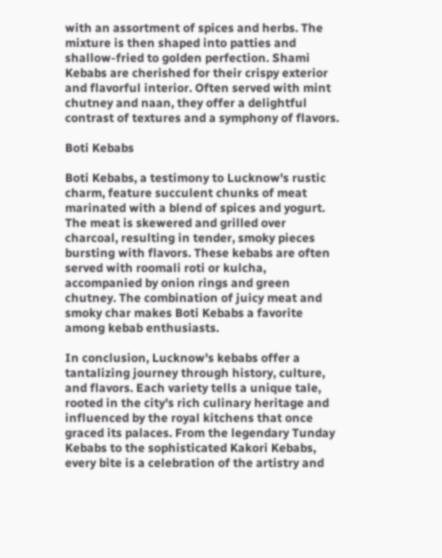with an assortment of spices and herbs. The mixture is then shaped into patties and shallow-fried to golden perfection. Shami Kebabs are cherished for their crispy exterior and flavorful interior. Often served with mint chutney and naan, they offer a delightful contrast of textures and a symphony of flavors.

Boti Kebabs

Boti Kebabs, a testimony to Lucknow's rustic charm, feature succulent chunks of meat marinated with a blend of spices and yogurt. The meat is skewered and grilled over charcoal, resulting in tender, smoky pieces bursting with flavors. These kebabs are often served with roomali roti or kulcha, accompanied by onion rings and green chutney. The combination of juicy meat and smoky char makes Boti Kebabs a favorite among kebab enthusiasts.

In conclusion, Lucknow's kebabs offer a tantalizing journey through history, culture, and flavors. Each variety tells a unique tale, rooted in the city's rich culinary heritage and influenced by the royal kitchens that once graced its palaces. From the legendary Tunday Kebabs to the sophisticated Kakori Kebabs, every bite is a celebration of the artistry and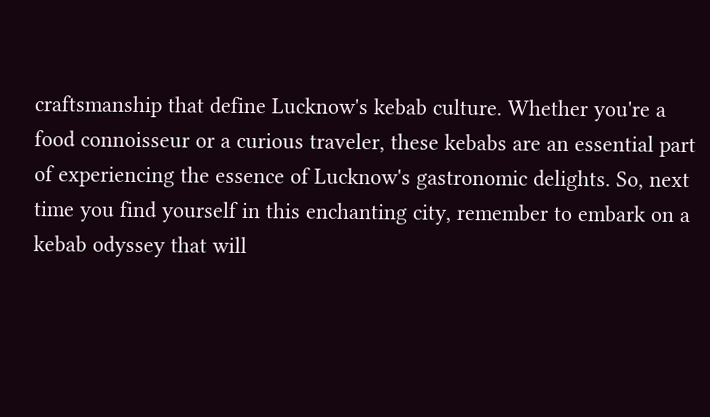craftsmanship that define Lucknow's kebab culture. Whether you're a food connoisseur or a curious traveler, these kebabs are an essential part of experiencing the essence of Lucknow's gastronomic delights. So, next time you find yourself in this enchanting city, remember to embark on a kebab odyssey that will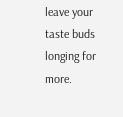leave your taste buds longing for more.